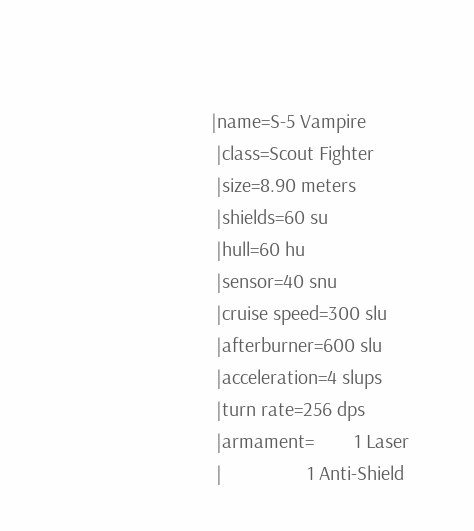|name=S-5 Vampire
 |class=Scout Fighter
 |size=8.90 meters
 |shields=60 su
 |hull=60 hu
 |sensor=40 snu
 |cruise speed=300 slu
 |afterburner=600 slu
 |acceleration=4 slups
 |turn rate=256 dps
 |armament=        1 Laser
 |                 1 Anti-Shield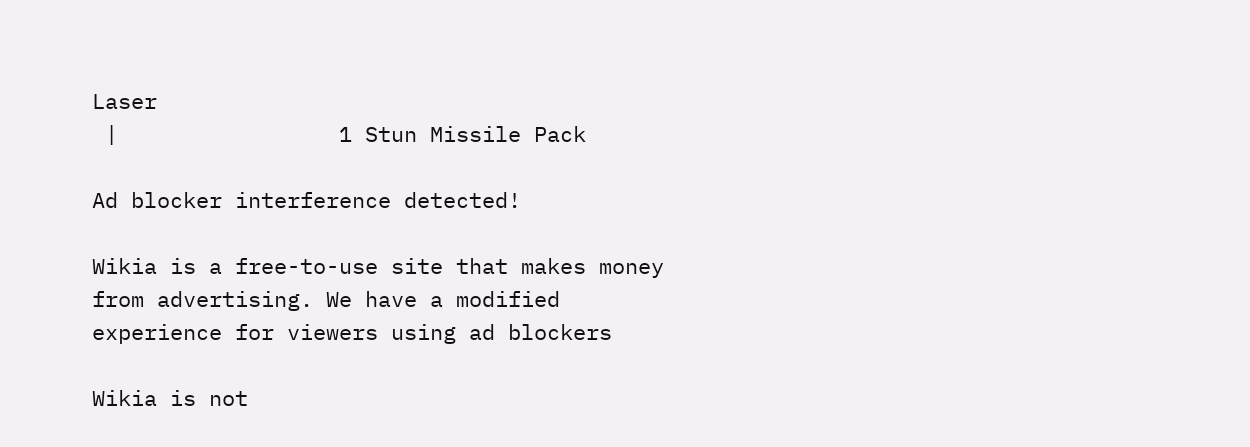Laser
 |                 1 Stun Missile Pack

Ad blocker interference detected!

Wikia is a free-to-use site that makes money from advertising. We have a modified experience for viewers using ad blockers

Wikia is not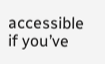accessible if you’ve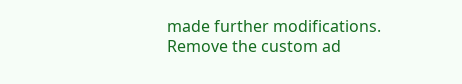made further modifications. Remove the custom ad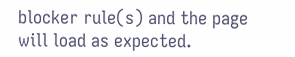blocker rule(s) and the page will load as expected.